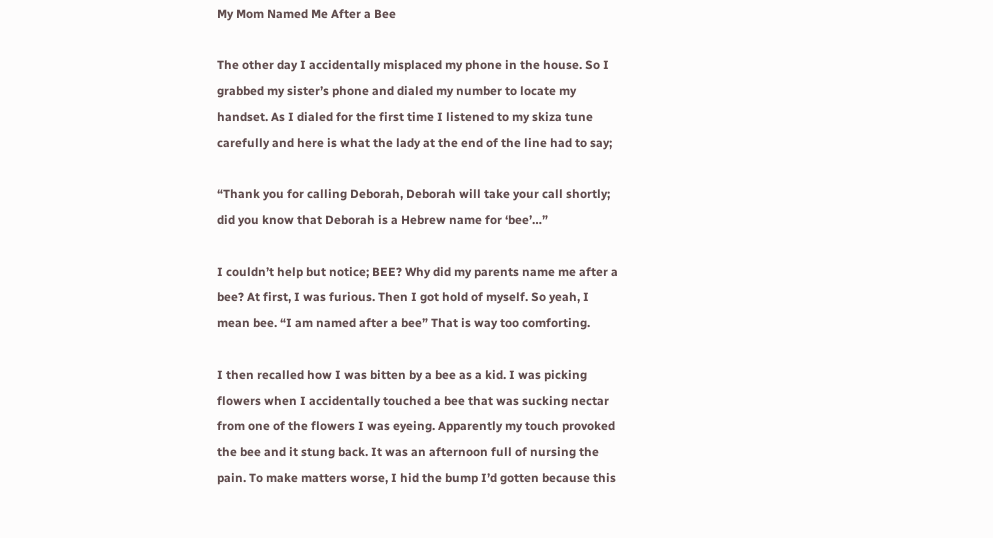My Mom Named Me After a Bee

The other day I accidentally misplaced my phone in the house. So I grabbed my sister’s phone and dialed my number to locate my handset. As I dialed for the first time I listened to my skiza tune carefully and here is what the lady at the end of the line had to say;

“Thank you for calling Deborah, Deborah will take your call shortly; did you know that Deborah is a Hebrew name for ‘bee’…”

I couldn’t help but notice; BEE? Why did my parents name me after a bee? At first, I was furious. Then I got hold of myself. So yeah, I mean bee. “I am named after a bee” That is way too comforting.

I then recalled how I was bitten by a bee as a kid. I was picking flowers when I accidentally touched a bee that was sucking nectar from one of the flowers I was eyeing. Apparently my touch provoked the bee and it stung back. It was an afternoon full of nursing the pain. To make matters worse, I hid the bump I’d gotten because this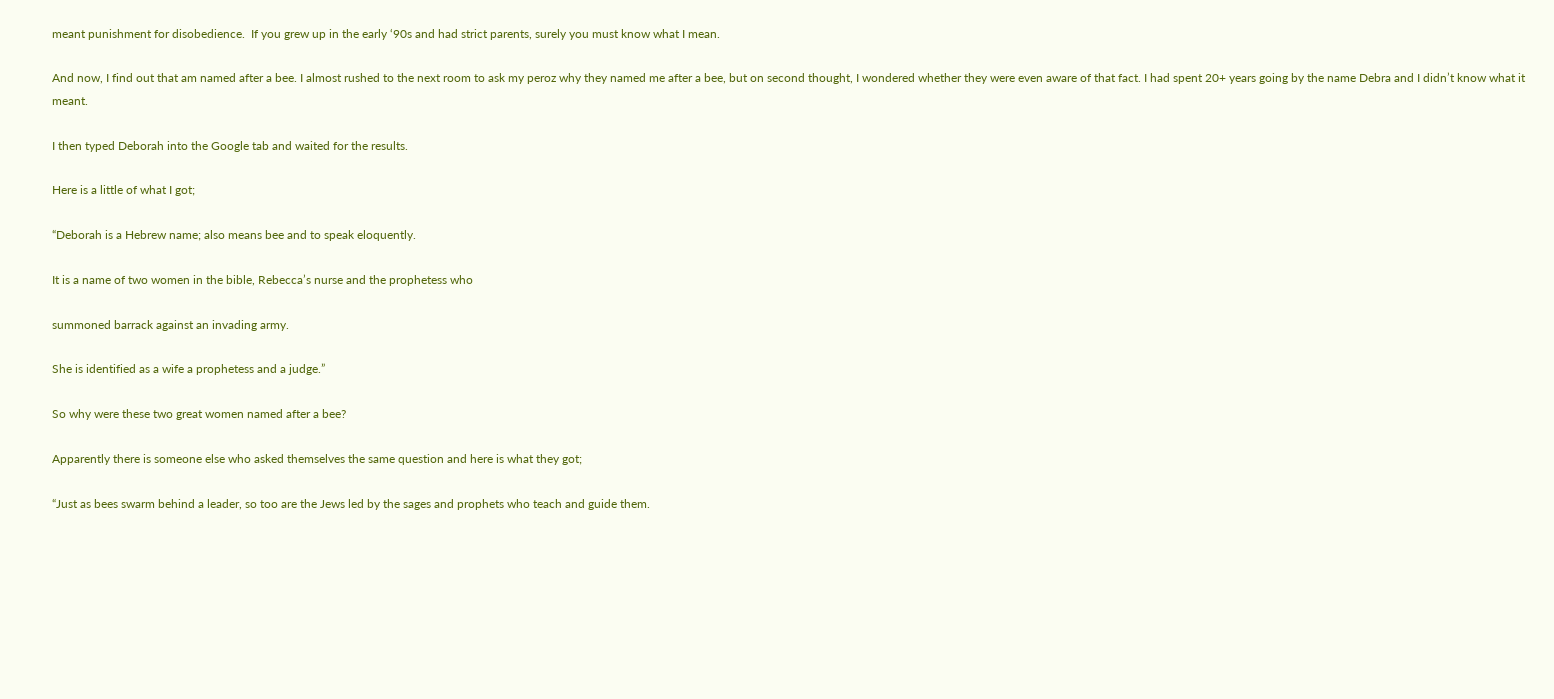meant punishment for disobedience.  If you grew up in the early ‘90s and had strict parents, surely you must know what I mean.

And now, I find out that am named after a bee. I almost rushed to the next room to ask my peroz why they named me after a bee, but on second thought, I wondered whether they were even aware of that fact. I had spent 20+ years going by the name Debra and I didn’t know what it meant.

I then typed Deborah into the Google tab and waited for the results.

Here is a little of what I got;

“Deborah is a Hebrew name; also means bee and to speak eloquently.

It is a name of two women in the bible, Rebecca’s nurse and the prophetess who

summoned barrack against an invading army.

She is identified as a wife a prophetess and a judge.”

So why were these two great women named after a bee?

Apparently there is someone else who asked themselves the same question and here is what they got;

“Just as bees swarm behind a leader, so too are the Jews led by the sages and prophets who teach and guide them.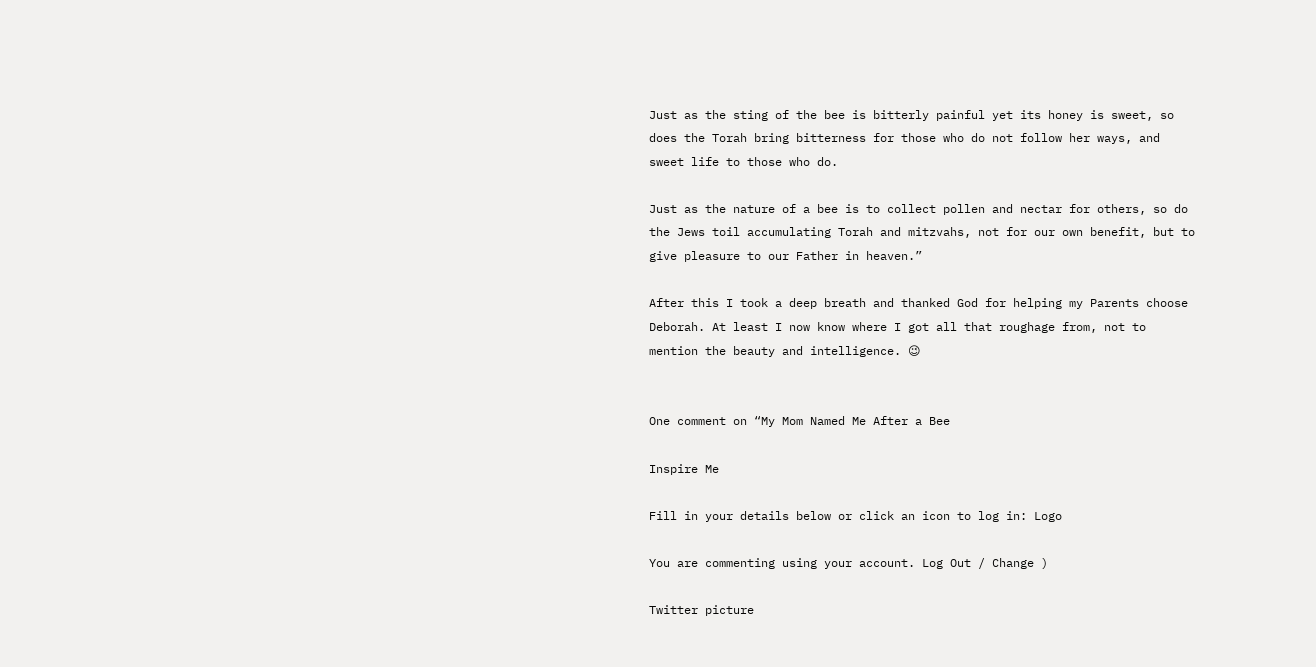Just as the sting of the bee is bitterly painful yet its honey is sweet, so does the Torah bring bitterness for those who do not follow her ways, and sweet life to those who do.

Just as the nature of a bee is to collect pollen and nectar for others, so do the Jews toil accumulating Torah and mitzvahs, not for our own benefit, but to give pleasure to our Father in heaven.”

After this I took a deep breath and thanked God for helping my Parents choose Deborah. At least I now know where I got all that roughage from, not to mention the beauty and intelligence. 😉


One comment on “My Mom Named Me After a Bee

Inspire Me

Fill in your details below or click an icon to log in: Logo

You are commenting using your account. Log Out / Change )

Twitter picture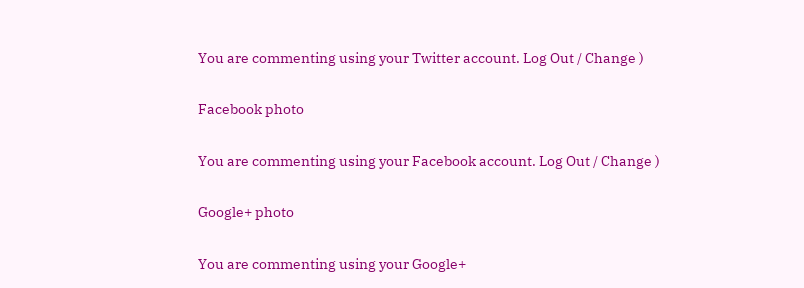You are commenting using your Twitter account. Log Out / Change )

Facebook photo

You are commenting using your Facebook account. Log Out / Change )

Google+ photo

You are commenting using your Google+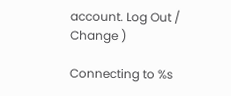account. Log Out / Change )

Connecting to %s